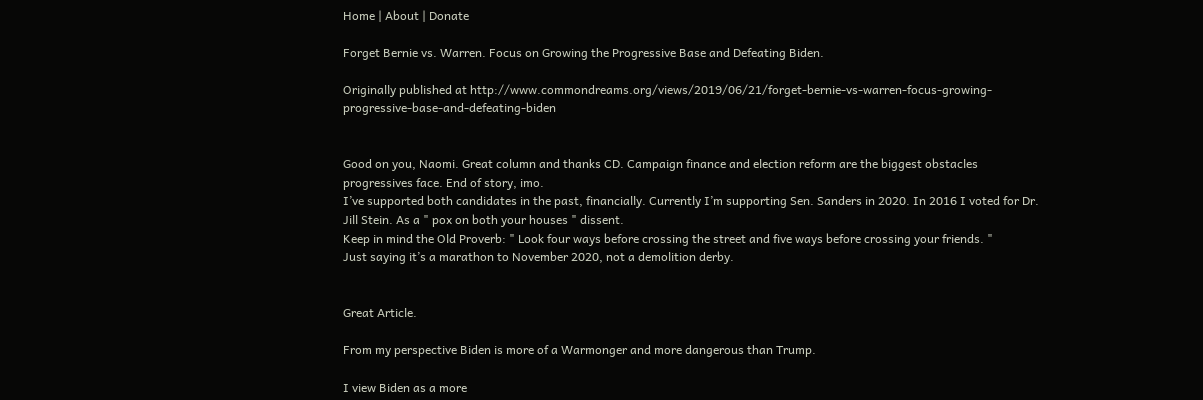Home | About | Donate

Forget Bernie vs. Warren. Focus on Growing the Progressive Base and Defeating Biden.

Originally published at http://www.commondreams.org/views/2019/06/21/forget-bernie-vs-warren-focus-growing-progressive-base-and-defeating-biden


Good on you, Naomi. Great column and thanks CD. Campaign finance and election reform are the biggest obstacles progressives face. End of story, imo.
I’ve supported both candidates in the past, financially. Currently I’m supporting Sen. Sanders in 2020. In 2016 I voted for Dr. Jill Stein. As a " pox on both your houses " dissent.
Keep in mind the Old Proverb: " Look four ways before crossing the street and five ways before crossing your friends. "
Just saying it’s a marathon to November 2020, not a demolition derby.


Great Article.

From my perspective Biden is more of a Warmonger and more dangerous than Trump.

I view Biden as a more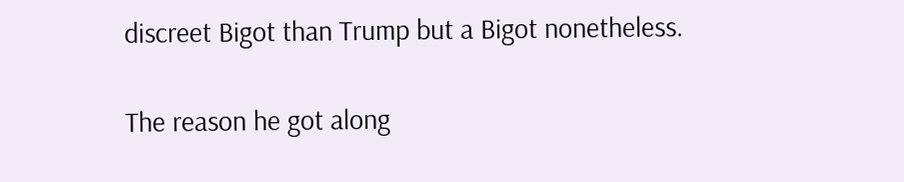discreet Bigot than Trump but a Bigot nonetheless.

The reason he got along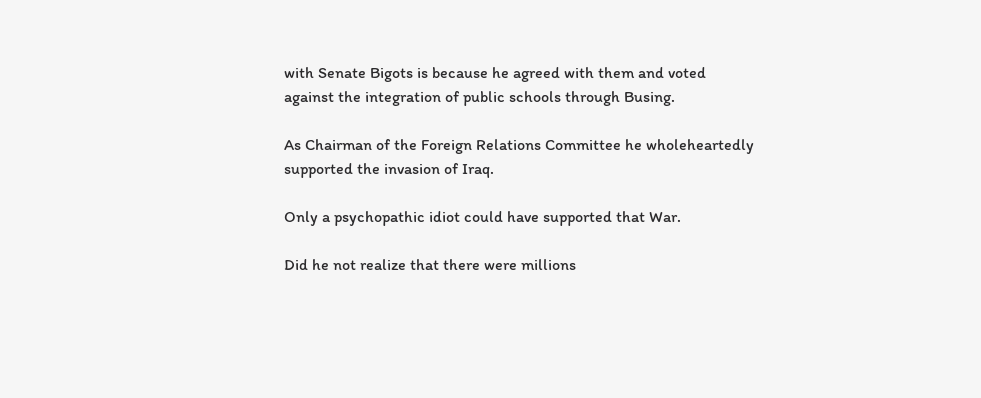with Senate Bigots is because he agreed with them and voted against the integration of public schools through Busing.

As Chairman of the Foreign Relations Committee he wholeheartedly supported the invasion of Iraq.

Only a psychopathic idiot could have supported that War.

Did he not realize that there were millions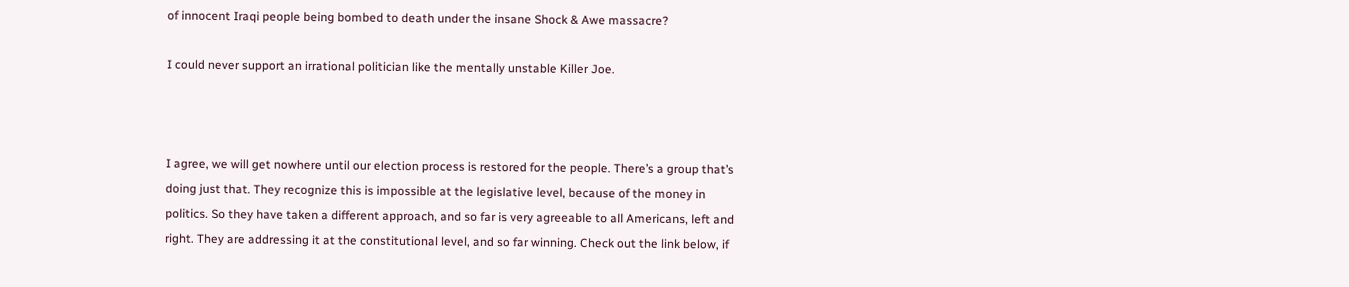of innocent Iraqi people being bombed to death under the insane Shock & Awe massacre?

I could never support an irrational politician like the mentally unstable Killer Joe.



I agree, we will get nowhere until our election process is restored for the people. There’s a group that’s doing just that. They recognize this is impossible at the legislative level, because of the money in politics. So they have taken a different approach, and so far is very agreeable to all Americans, left and right. They are addressing it at the constitutional level, and so far winning. Check out the link below, if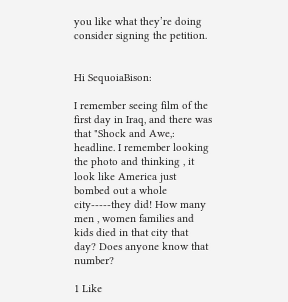you like what they’re doing consider signing the petition.


Hi SequoiaBison:

I remember seeing film of the first day in Iraq, and there was that "Shock and Awe,: headline. I remember looking the photo and thinking , it look like America just bombed out a whole city-----they did! How many men , women families and kids died in that city that day? Does anyone know that number?

1 Like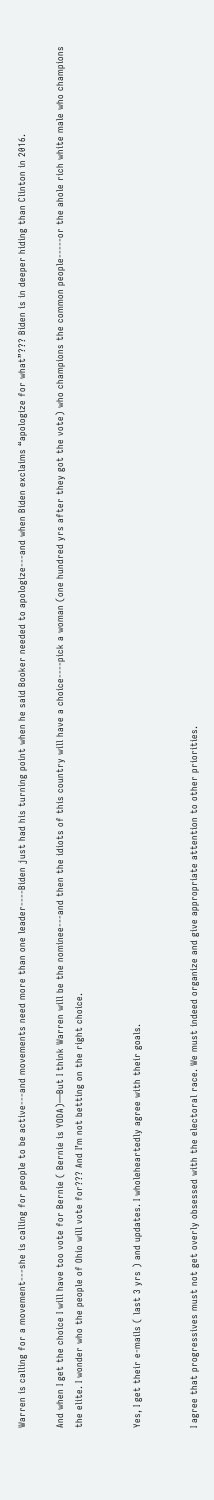Warren is calling for a movement---she is calling for people to be active---and movements need more than one leader----Biden just had his turning point when he said Booker needed to apologize---and when Biden exclaims “apologize for what”??? Biden is in deeper hiding than Clinton in 2016.

And when I get the choice I will have too vote for Bernie ( Bernie is YODA)—But I think Warren will be the nominee---and then the idiots of this country will have a choice----pick a woman (one hundred yrs after they got the vote) who champions the common people-----or the ahole rich white male who champions the elite. I wonder who the people of Ohio will vote for??? And I’m not betting on the right choice.


Yes, I get their e-mails ( last 3 yrs ) and updates. I wholeheartedly agree with their goals.


I agree that progressives must not get overly obsessed with the electoral race. We must indeed organize and give appropriate attention to other priorities.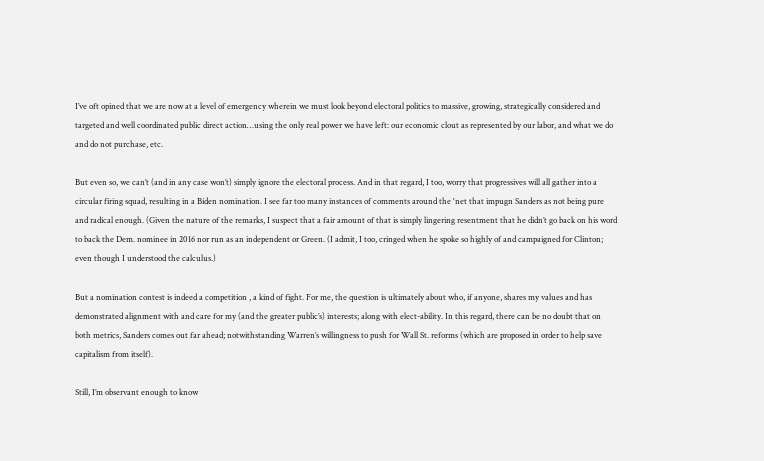I’ve oft opined that we are now at a level of emergency wherein we must look beyond electoral politics to massive, growing, strategically considered and targeted and well coordinated public direct action…using the only real power we have left: our economic clout as represented by our labor, and what we do and do not purchase, etc.

But even so, we can’t (and in any case won’t) simply ignore the electoral process. And in that regard, I too, worry that progressives will all gather into a circular firing squad, resulting in a Biden nomination. I see far too many instances of comments around the 'net that impugn Sanders as not being pure and radical enough. (Given the nature of the remarks, I suspect that a fair amount of that is simply lingering resentment that he didn’t go back on his word to back the Dem. nominee in 2016 nor run as an independent or Green. (I admit, I too, cringed when he spoke so highly of and campaigned for Clinton; even though I understood the calculus.)

But a nomination contest is indeed a competition , a kind of fight. For me, the question is ultimately about who, if anyone, shares my values and has demonstrated alignment with and care for my (and the greater public’s) interests; along with elect-ability. In this regard, there can be no doubt that on both metrics, Sanders comes out far ahead; notwithstanding Warren’s willingness to push for Wall St. reforms (which are proposed in order to help save capitalism from itself).

Still, I’m observant enough to know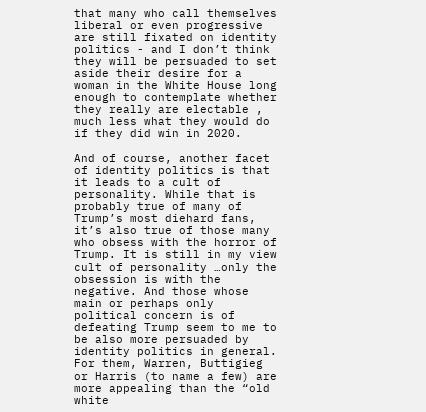that many who call themselves liberal or even progressive are still fixated on identity politics - and I don’t think they will be persuaded to set aside their desire for a woman in the White House long enough to contemplate whether they really are electable , much less what they would do if they did win in 2020.

And of course, another facet of identity politics is that it leads to a cult of personality. While that is probably true of many of Trump’s most diehard fans, it’s also true of those many who obsess with the horror of Trump. It is still in my view cult of personality …only the obsession is with the negative. And those whose main or perhaps only political concern is of defeating Trump seem to me to be also more persuaded by identity politics in general. For them, Warren, Buttigieg or Harris (to name a few) are more appealing than the “old white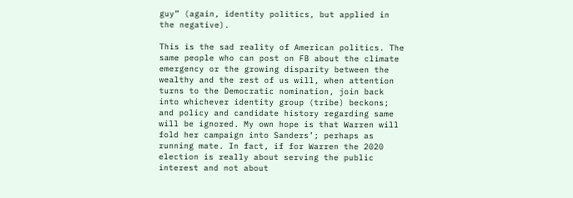guy” (again, identity politics, but applied in the negative).

This is the sad reality of American politics. The same people who can post on FB about the climate emergency or the growing disparity between the wealthy and the rest of us will, when attention turns to the Democratic nomination, join back into whichever identity group (tribe) beckons; and policy and candidate history regarding same will be ignored. My own hope is that Warren will fold her campaign into Sanders’; perhaps as running mate. In fact, if for Warren the 2020 election is really about serving the public interest and not about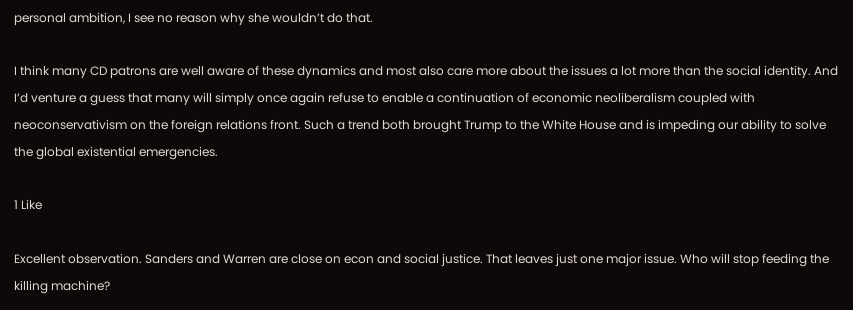personal ambition, I see no reason why she wouldn’t do that.

I think many CD patrons are well aware of these dynamics and most also care more about the issues a lot more than the social identity. And I’d venture a guess that many will simply once again refuse to enable a continuation of economic neoliberalism coupled with neoconservativism on the foreign relations front. Such a trend both brought Trump to the White House and is impeding our ability to solve the global existential emergencies.

1 Like

Excellent observation. Sanders and Warren are close on econ and social justice. That leaves just one major issue. Who will stop feeding the killing machine?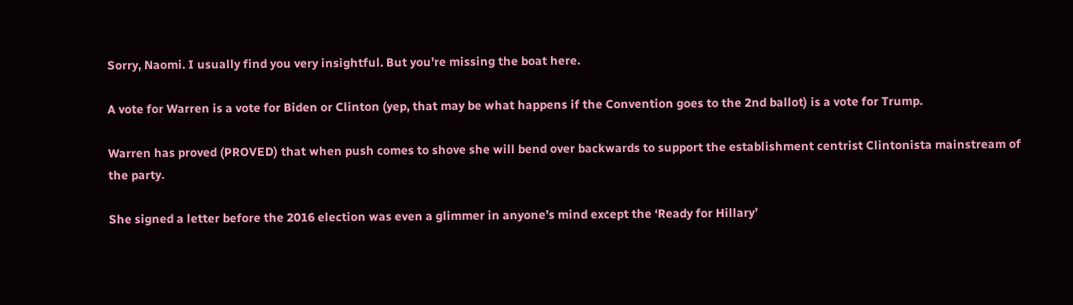Sorry, Naomi. I usually find you very insightful. But you’re missing the boat here.

A vote for Warren is a vote for Biden or Clinton (yep, that may be what happens if the Convention goes to the 2nd ballot) is a vote for Trump.

Warren has proved (PROVED) that when push comes to shove she will bend over backwards to support the establishment centrist Clintonista mainstream of the party.

She signed a letter before the 2016 election was even a glimmer in anyone’s mind except the ‘Ready for Hillary’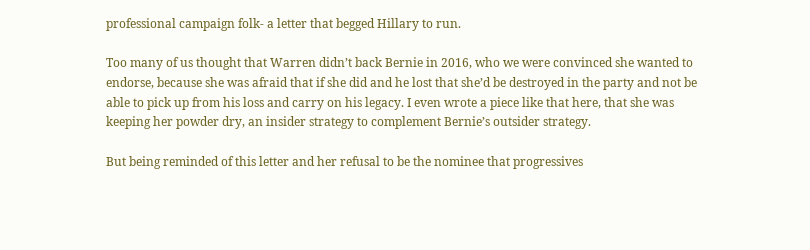professional campaign folk- a letter that begged Hillary to run.

Too many of us thought that Warren didn’t back Bernie in 2016, who we were convinced she wanted to endorse, because she was afraid that if she did and he lost that she’d be destroyed in the party and not be able to pick up from his loss and carry on his legacy. I even wrote a piece like that here, that she was keeping her powder dry, an insider strategy to complement Bernie’s outsider strategy.

But being reminded of this letter and her refusal to be the nominee that progressives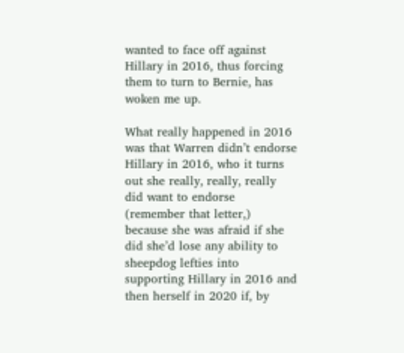wanted to face off against Hillary in 2016, thus forcing them to turn to Bernie, has woken me up.

What really happened in 2016 was that Warren didn’t endorse Hillary in 2016, who it turns out she really, really, really did want to endorse (remember that letter,) because she was afraid if she did she’d lose any ability to sheepdog lefties into supporting Hillary in 2016 and then herself in 2020 if, by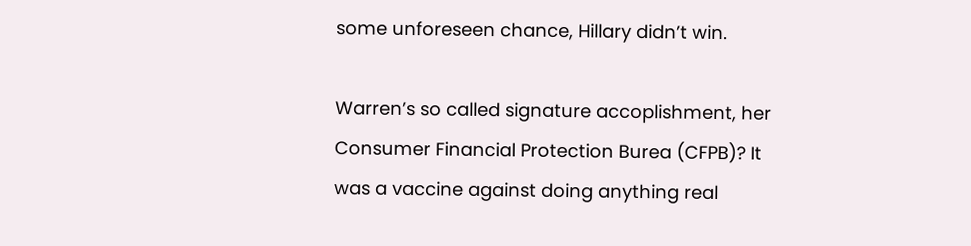some unforeseen chance, Hillary didn’t win.

Warren’s so called signature accoplishment, her Consumer Financial Protection Burea (CFPB)? It was a vaccine against doing anything real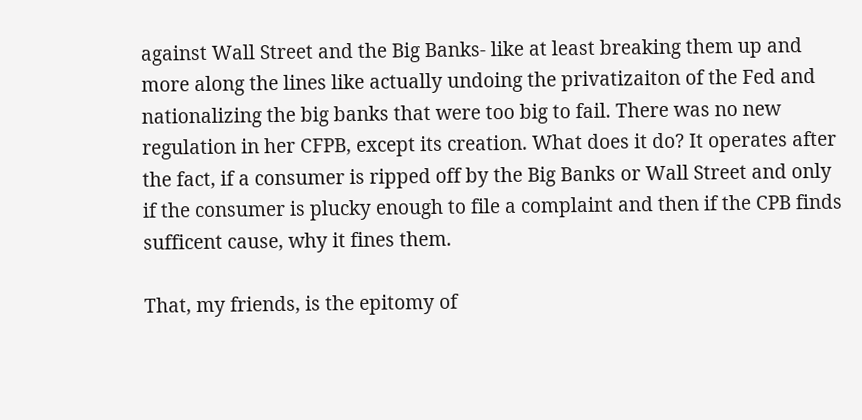against Wall Street and the Big Banks- like at least breaking them up and more along the lines like actually undoing the privatizaiton of the Fed and nationalizing the big banks that were too big to fail. There was no new regulation in her CFPB, except its creation. What does it do? It operates after the fact, if a consumer is ripped off by the Big Banks or Wall Street and only if the consumer is plucky enough to file a complaint and then if the CPB finds sufficent cause, why it fines them.

That, my friends, is the epitomy of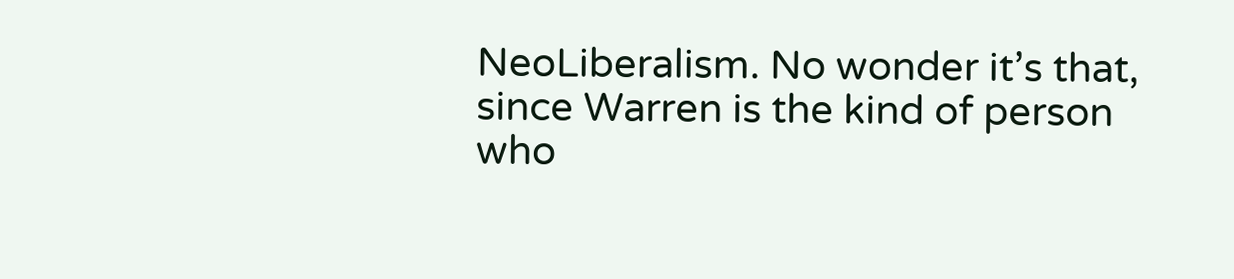NeoLiberalism. No wonder it’s that, since Warren is the kind of person who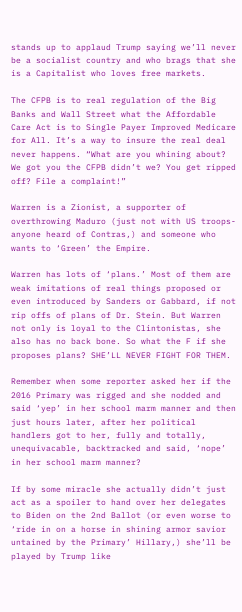stands up to applaud Trump saying we’ll never be a socialist country and who brags that she is a Capitalist who loves free markets.

The CFPB is to real regulation of the Big Banks and Wall Street what the Affordable Care Act is to Single Payer Improved Medicare for All. It’s a way to insure the real deal never happens. “What are you whining about? We got you the CFPB didn’t we? You get ripped off? File a complaint!”

Warren is a Zionist, a supporter of overthrowing Maduro (just not with US troops- anyone heard of Contras,) and someone who wants to ‘Green’ the Empire.

Warren has lots of ‘plans.’ Most of them are weak imitations of real things proposed or even introduced by Sanders or Gabbard, if not rip offs of plans of Dr. Stein. But Warren not only is loyal to the Clintonistas, she also has no back bone. So what the F if she proposes plans? SHE’LL NEVER FIGHT FOR THEM.

Remember when some reporter asked her if the 2016 Primary was rigged and she nodded and said ‘yep’ in her school marm manner and then just hours later, after her political handlers got to her, fully and totally, unequivacable, backtracked and said, ‘nope’ in her school marm manner?

If by some miracle she actually didn’t just act as a spoiler to hand over her delegates to Biden on the 2nd Ballot (or even worse to ‘ride in on a horse in shining armor savior untained by the Primary’ Hillary,) she’ll be played by Trump like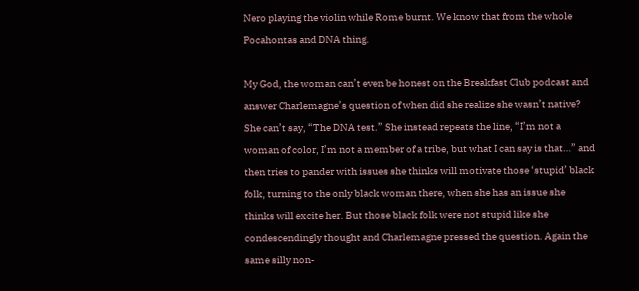Nero playing the violin while Rome burnt. We know that from the whole Pocahontas and DNA thing.

My God, the woman can’t even be honest on the Breakfast Club podcast and answer Charlemagne’s question of when did she realize she wasn’t native? She can’t say, “The DNA test.” She instead repeats the line, “I’m not a woman of color, I’m not a member of a tribe, but what I can say is that…” and then tries to pander with issues she thinks will motivate those ‘stupid’ black folk, turning to the only black woman there, when she has an issue she thinks will excite her. But those black folk were not stupid like she condescendingly thought and Charlemagne pressed the question. Again the same silly non-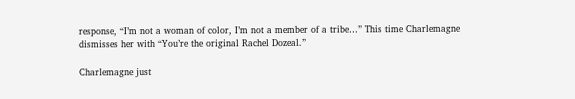response, “I’m not a woman of color, I’m not a member of a tribe…” This time Charlemagne dismisses her with “You’re the original Rachel Dozeal.”

Charlemagne just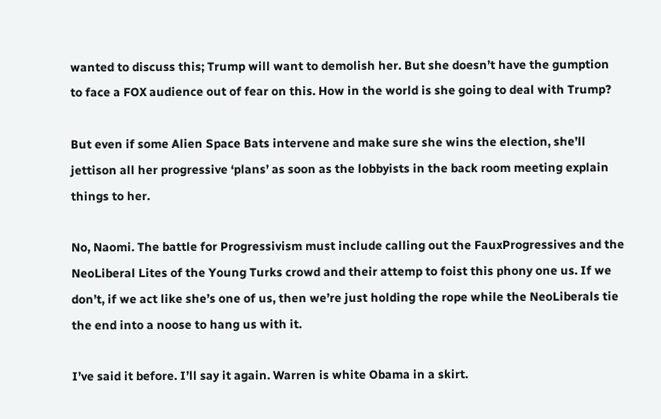wanted to discuss this; Trump will want to demolish her. But she doesn’t have the gumption to face a FOX audience out of fear on this. How in the world is she going to deal with Trump?

But even if some Alien Space Bats intervene and make sure she wins the election, she’ll jettison all her progressive ‘plans’ as soon as the lobbyists in the back room meeting explain things to her.

No, Naomi. The battle for Progressivism must include calling out the FauxProgressives and the NeoLiberal Lites of the Young Turks crowd and their attemp to foist this phony one us. If we don’t, if we act like she’s one of us, then we’re just holding the rope while the NeoLiberals tie the end into a noose to hang us with it.

I’ve said it before. I’ll say it again. Warren is white Obama in a skirt.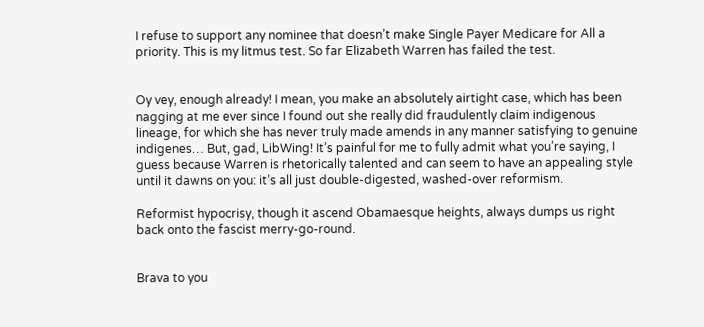I refuse to support any nominee that doesn’t make Single Payer Medicare for All a priority. This is my litmus test. So far Elizabeth Warren has failed the test.


Oy vey, enough already! I mean, you make an absolutely airtight case, which has been nagging at me ever since I found out she really did fraudulently claim indigenous lineage, for which she has never truly made amends in any manner satisfying to genuine indigenes… But, gad, LibWing! It’s painful for me to fully admit what you’re saying, I guess because Warren is rhetorically talented and can seem to have an appealing style until it dawns on you: it’s all just double-digested, washed-over reformism.

Reformist hypocrisy, though it ascend Obamaesque heights, always dumps us right back onto the fascist merry-go-round.


Brava to you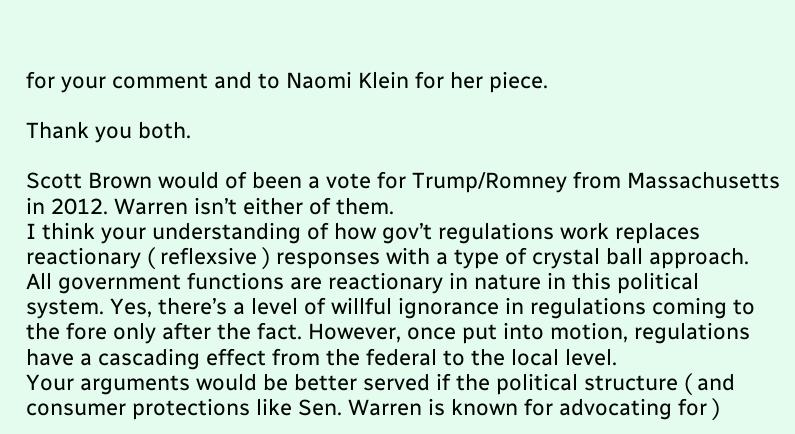for your comment and to Naomi Klein for her piece.

Thank you both.

Scott Brown would of been a vote for Trump/Romney from Massachusetts in 2012. Warren isn’t either of them.
I think your understanding of how gov’t regulations work replaces reactionary ( reflexsive ) responses with a type of crystal ball approach. All government functions are reactionary in nature in this political system. Yes, there’s a level of willful ignorance in regulations coming to the fore only after the fact. However, once put into motion, regulations have a cascading effect from the federal to the local level.
Your arguments would be better served if the political structure ( and consumer protections like Sen. Warren is known for advocating for )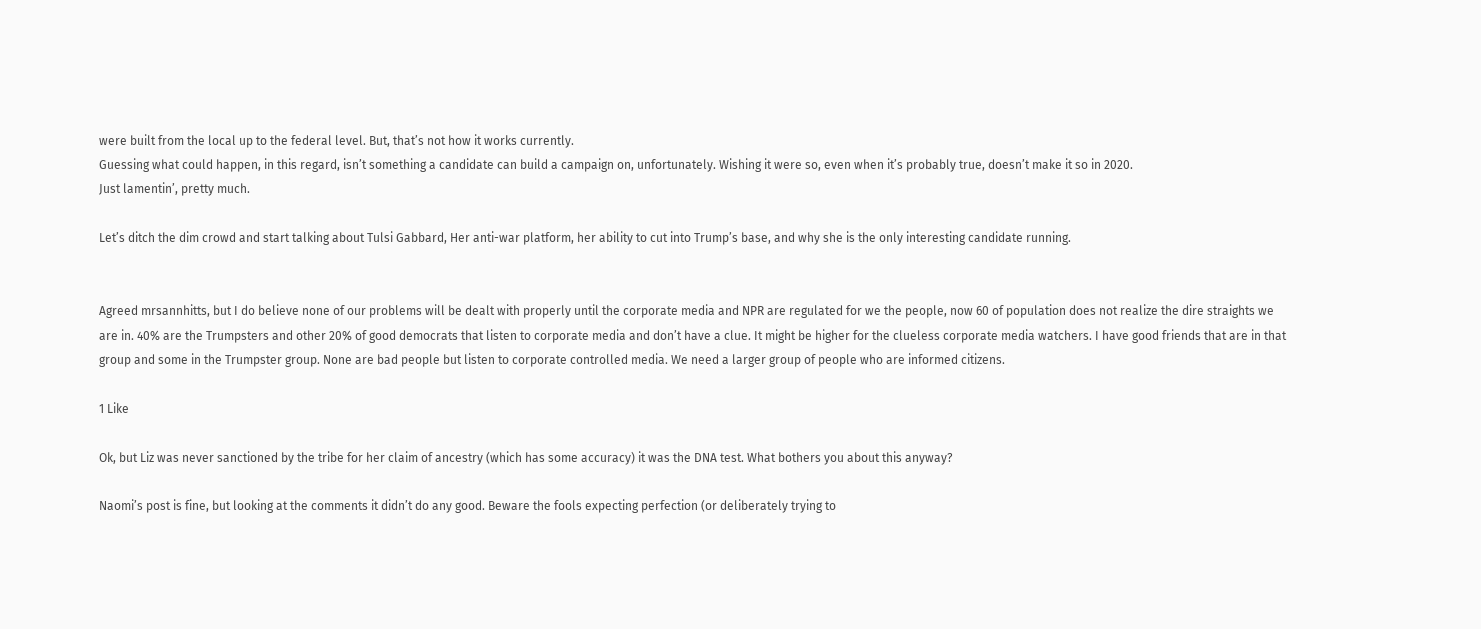were built from the local up to the federal level. But, that’s not how it works currently.
Guessing what could happen, in this regard, isn’t something a candidate can build a campaign on, unfortunately. Wishing it were so, even when it’s probably true, doesn’t make it so in 2020.
Just lamentin’, pretty much.

Let’s ditch the dim crowd and start talking about Tulsi Gabbard, Her anti-war platform, her ability to cut into Trump’s base, and why she is the only interesting candidate running.


Agreed mrsannhitts, but I do believe none of our problems will be dealt with properly until the corporate media and NPR are regulated for we the people, now 60 of population does not realize the dire straights we are in. 40% are the Trumpsters and other 20% of good democrats that listen to corporate media and don’t have a clue. It might be higher for the clueless corporate media watchers. I have good friends that are in that group and some in the Trumpster group. None are bad people but listen to corporate controlled media. We need a larger group of people who are informed citizens.

1 Like

Ok, but Liz was never sanctioned by the tribe for her claim of ancestry (which has some accuracy) it was the DNA test. What bothers you about this anyway?

Naomi’s post is fine, but looking at the comments it didn’t do any good. Beware the fools expecting perfection (or deliberately trying to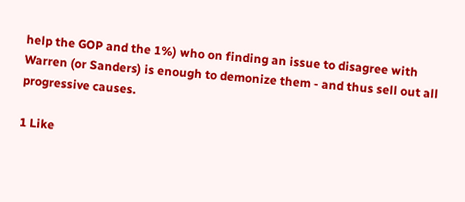help the GOP and the 1%) who on finding an issue to disagree with Warren (or Sanders) is enough to demonize them - and thus sell out all progressive causes.

1 Like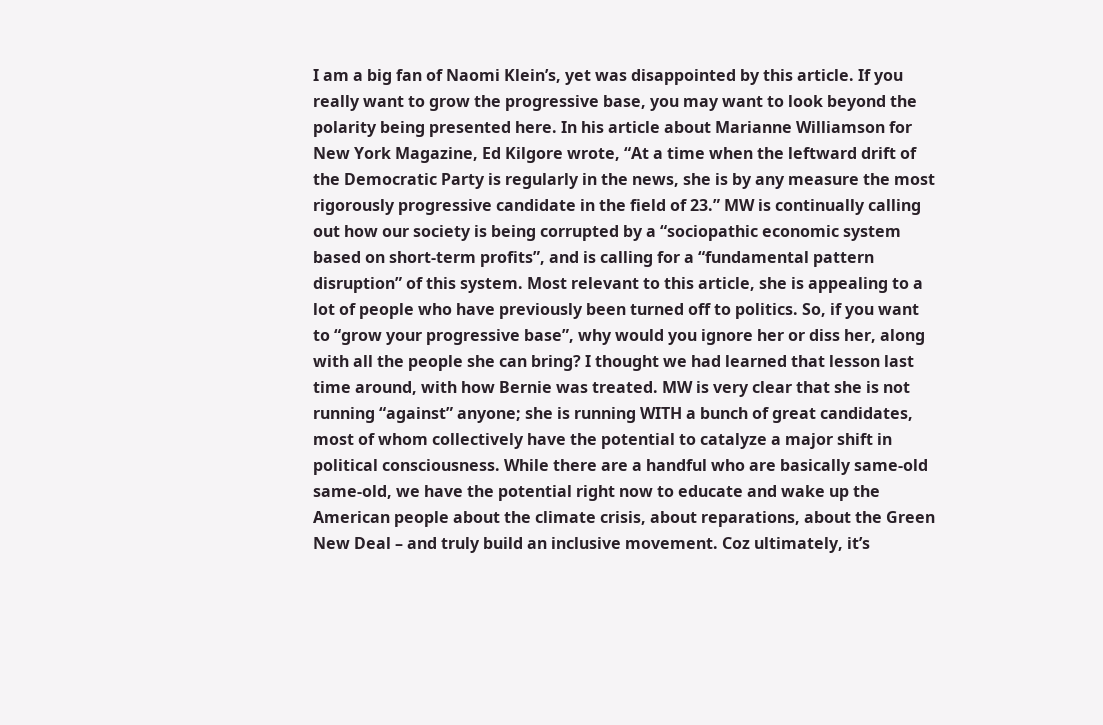I am a big fan of Naomi Klein’s, yet was disappointed by this article. If you really want to grow the progressive base, you may want to look beyond the polarity being presented here. In his article about Marianne Williamson for New York Magazine, Ed Kilgore wrote, “At a time when the leftward drift of the Democratic Party is regularly in the news, she is by any measure the most rigorously progressive candidate in the field of 23.” MW is continually calling out how our society is being corrupted by a “sociopathic economic system based on short-term profits”, and is calling for a “fundamental pattern disruption” of this system. Most relevant to this article, she is appealing to a lot of people who have previously been turned off to politics. So, if you want to “grow your progressive base”, why would you ignore her or diss her, along with all the people she can bring? I thought we had learned that lesson last time around, with how Bernie was treated. MW is very clear that she is not running “against” anyone; she is running WITH a bunch of great candidates, most of whom collectively have the potential to catalyze a major shift in political consciousness. While there are a handful who are basically same-old same-old, we have the potential right now to educate and wake up the American people about the climate crisis, about reparations, about the Green New Deal – and truly build an inclusive movement. Coz ultimately, it’s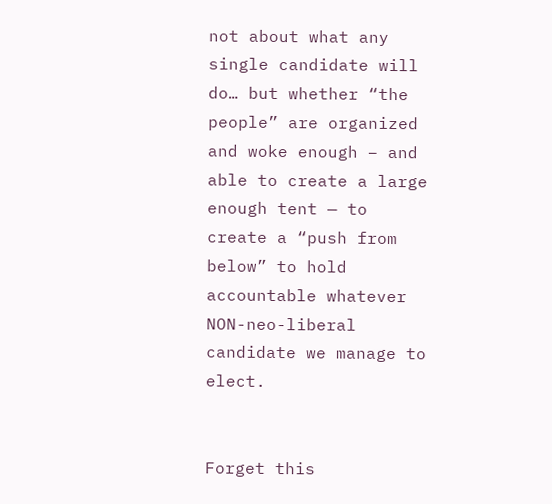not about what any single candidate will do… but whether “the people” are organized and woke enough – and able to create a large enough tent — to create a “push from below” to hold accountable whatever NON-neo-liberal candidate we manage to elect.


Forget this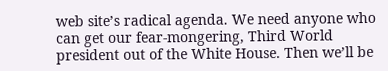web site’s radical agenda. We need anyone who can get our fear-mongering, Third World president out of the White House. Then we’ll be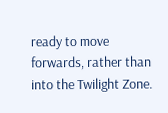ready to move forwards, rather than into the Twilight Zone.